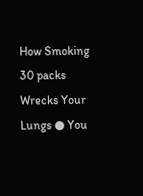How Smoking 30 packs Wrecks Your Lungs ● You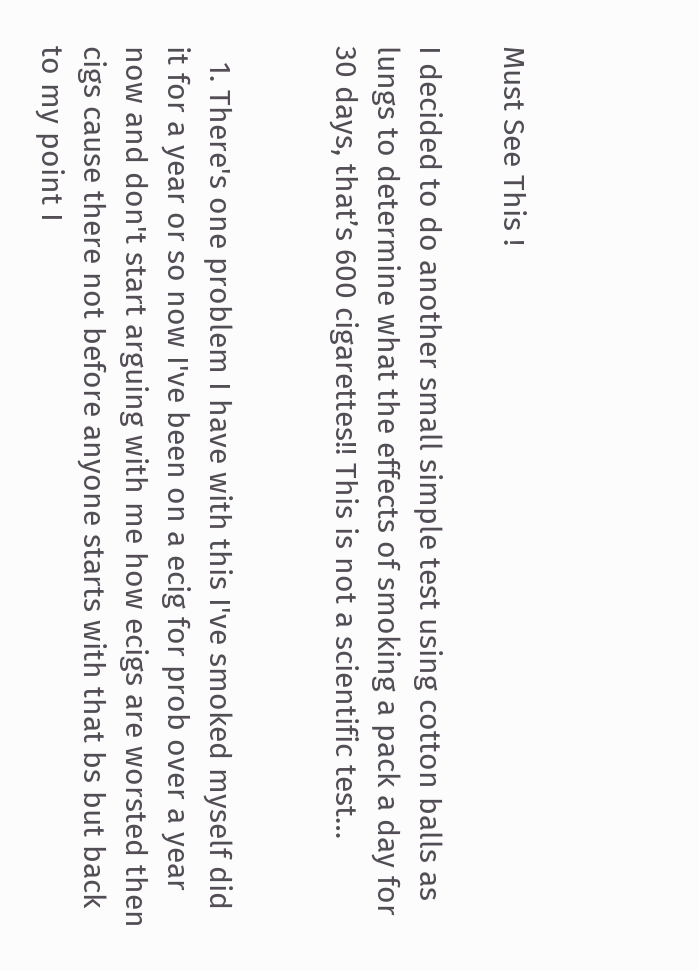Must See This !

I decided to do another small simple test using cotton balls as lungs to determine what the effects of smoking a pack a day for 30 days, that’s 600 cigarettes!! This is not a scientific test…


  1. There's one problem I have with this I've smoked myself did it for a year or so now I've been on a ecig for prob over a year now and don't start arguing with me how ecigs are worsted then cigs cause there not before anyone starts with that bs but back to my point I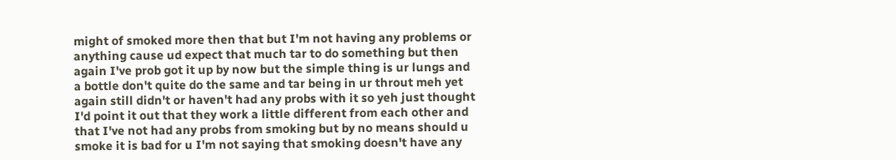might of smoked more then that but I'm not having any problems or anything cause ud expect that much tar to do something but then again I've prob got it up by now but the simple thing is ur lungs and a bottle don't quite do the same and tar being in ur throut meh yet again still didn't or haven't had any probs with it so yeh just thought I'd point it out that they work a little different from each other and that I've not had any probs from smoking but by no means should u smoke it is bad for u I'm not saying that smoking doesn't have any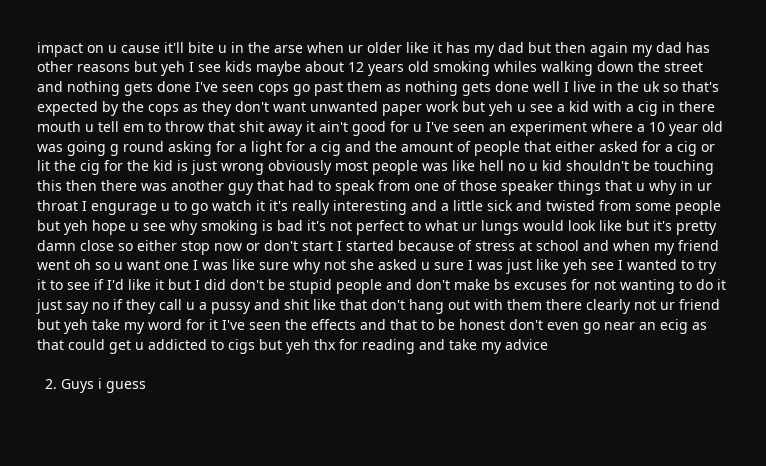impact on u cause it'll bite u in the arse when ur older like it has my dad but then again my dad has other reasons but yeh I see kids maybe about 12 years old smoking whiles walking down the street and nothing gets done I've seen cops go past them as nothing gets done well I live in the uk so that's expected by the cops as they don't want unwanted paper work but yeh u see a kid with a cig in there mouth u tell em to throw that shit away it ain't good for u I've seen an experiment where a 10 year old was going g round asking for a light for a cig and the amount of people that either asked for a cig or lit the cig for the kid is just wrong obviously most people was like hell no u kid shouldn't be touching this then there was another guy that had to speak from one of those speaker things that u why in ur throat I engurage u to go watch it it's really interesting and a little sick and twisted from some people but yeh hope u see why smoking is bad it's not perfect to what ur lungs would look like but it's pretty damn close so either stop now or don't start I started because of stress at school and when my friend went oh so u want one I was like sure why not she asked u sure I was just like yeh see I wanted to try it to see if I'd like it but I did don't be stupid people and don't make bs excuses for not wanting to do it just say no if they call u a pussy and shit like that don't hang out with them there clearly not ur friend but yeh take my word for it I've seen the effects and that to be honest don't even go near an ecig as that could get u addicted to cigs but yeh thx for reading and take my advice

  2. Guys i guess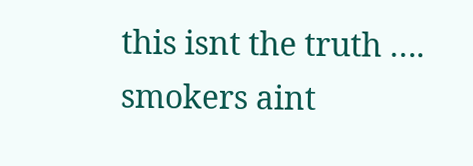this isnt the truth …. smokers aint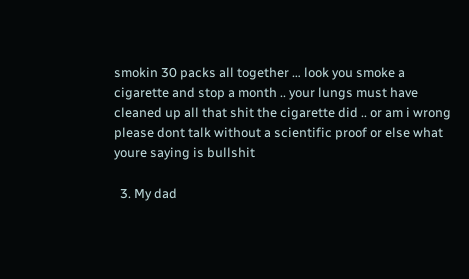smokin 30 packs all together … look you smoke a cigarette and stop a month .. your lungs must have cleaned up all that shit the cigarette did .. or am i wrong please dont talk without a scientific proof or else what youre saying is bullshit

  3. My dad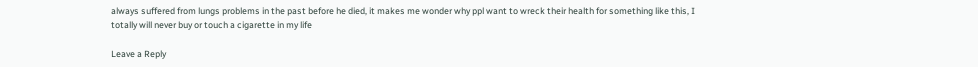always suffered from lungs problems in the past before he died, it makes me wonder why ppl want to wreck their health for something like this, I totally will never buy or touch a cigarette in my life

Leave a Reply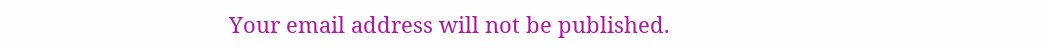Your email address will not be published.